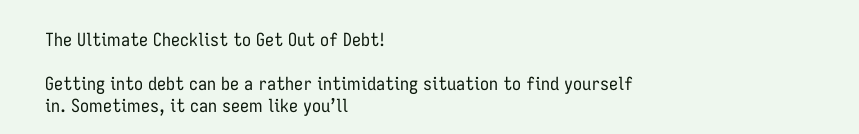The Ultimate Checklist to Get Out of Debt!

Getting into debt can be a rather intimidating situation to find yourself in. Sometimes, it can seem like you’ll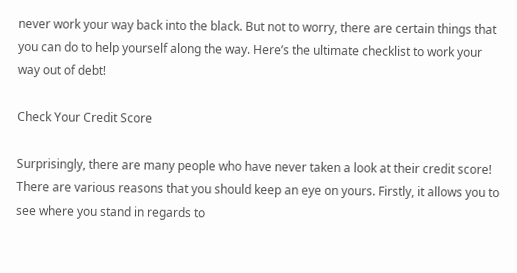never work your way back into the black. But not to worry, there are certain things that you can do to help yourself along the way. Here’s the ultimate checklist to work your way out of debt!

Check Your Credit Score

Surprisingly, there are many people who have never taken a look at their credit score! There are various reasons that you should keep an eye on yours. Firstly, it allows you to see where you stand in regards to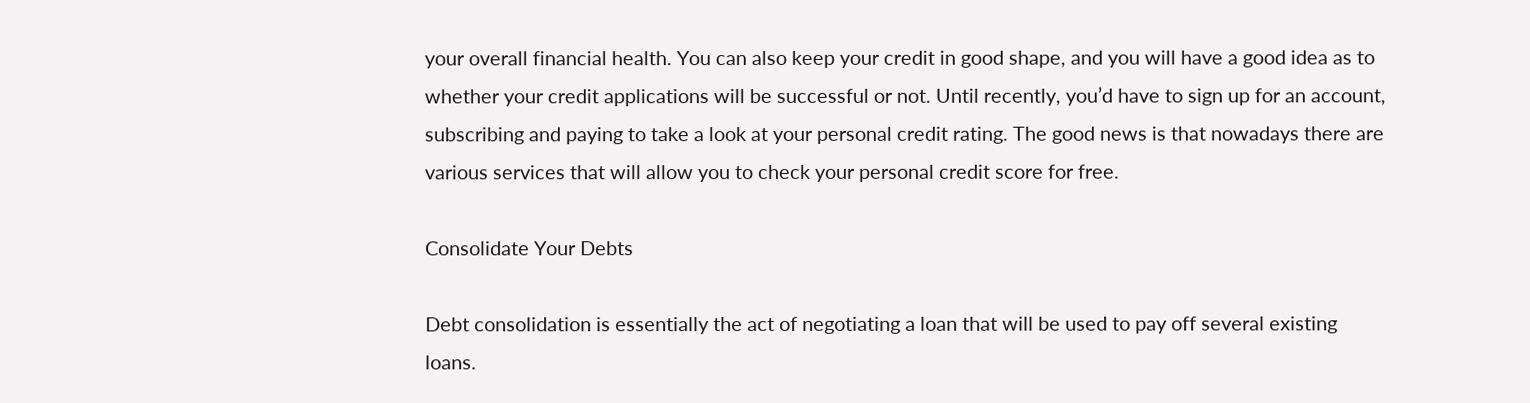your overall financial health. You can also keep your credit in good shape, and you will have a good idea as to whether your credit applications will be successful or not. Until recently, you’d have to sign up for an account, subscribing and paying to take a look at your personal credit rating. The good news is that nowadays there are various services that will allow you to check your personal credit score for free.

Consolidate Your Debts

Debt consolidation is essentially the act of negotiating a loan that will be used to pay off several existing loans.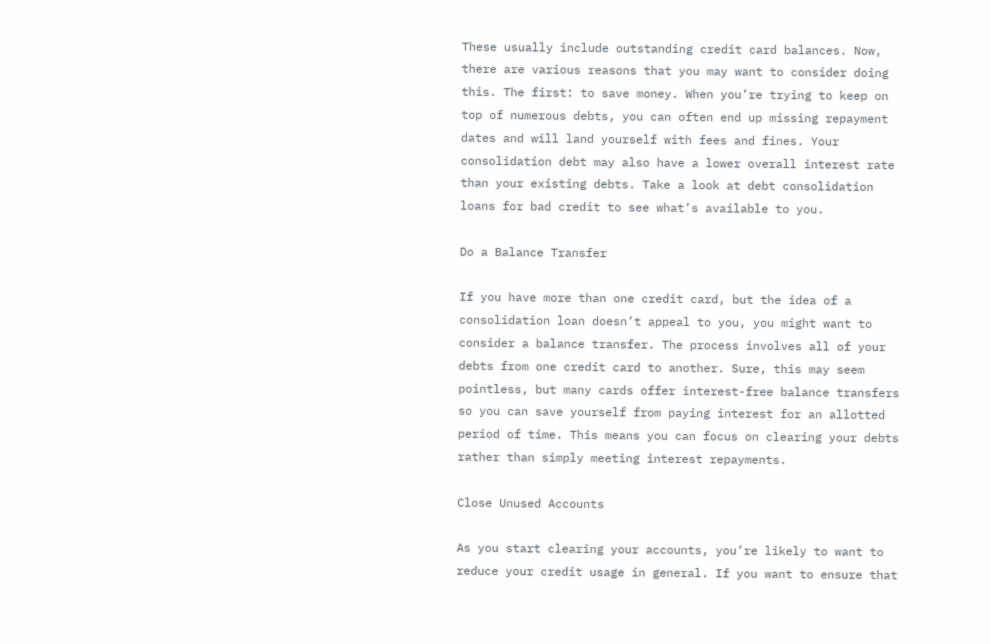These usually include outstanding credit card balances. Now, there are various reasons that you may want to consider doing this. The first: to save money. When you’re trying to keep on top of numerous debts, you can often end up missing repayment dates and will land yourself with fees and fines. Your consolidation debt may also have a lower overall interest rate than your existing debts. Take a look at debt consolidation loans for bad credit to see what’s available to you.

Do a Balance Transfer

If you have more than one credit card, but the idea of a consolidation loan doesn’t appeal to you, you might want to consider a balance transfer. The process involves all of your debts from one credit card to another. Sure, this may seem pointless, but many cards offer interest-free balance transfers so you can save yourself from paying interest for an allotted period of time. This means you can focus on clearing your debts rather than simply meeting interest repayments.

Close Unused Accounts

As you start clearing your accounts, you’re likely to want to reduce your credit usage in general. If you want to ensure that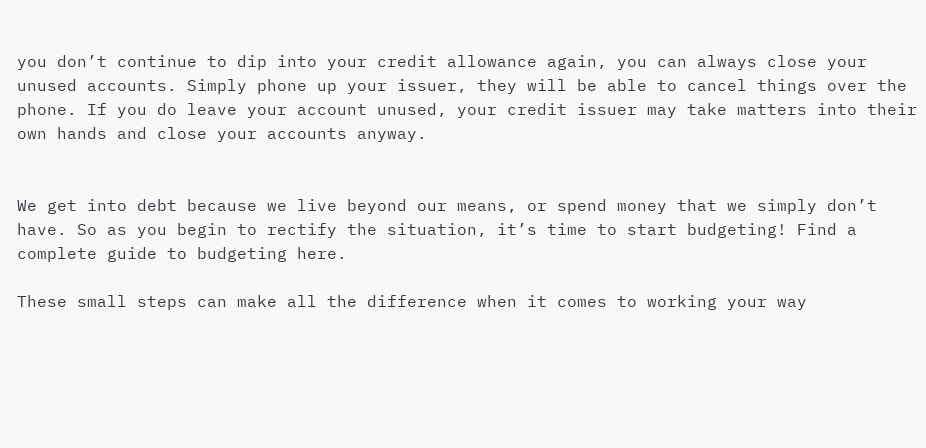you don’t continue to dip into your credit allowance again, you can always close your unused accounts. Simply phone up your issuer, they will be able to cancel things over the phone. If you do leave your account unused, your credit issuer may take matters into their own hands and close your accounts anyway.


We get into debt because we live beyond our means, or spend money that we simply don’t have. So as you begin to rectify the situation, it’s time to start budgeting! Find a complete guide to budgeting here.

These small steps can make all the difference when it comes to working your way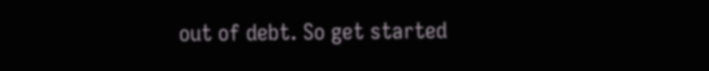out of debt. So get started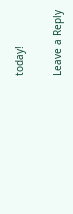today!

Leave a Reply